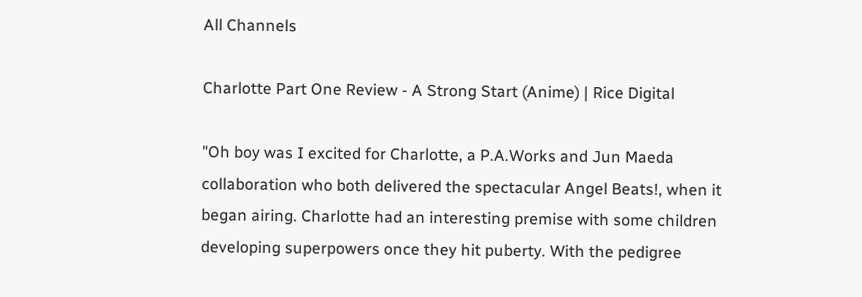All Channels

Charlotte Part One Review - A Strong Start (Anime) | Rice Digital

"Oh boy was I excited for Charlotte, a P.A.Works and Jun Maeda collaboration who both delivered the spectacular Angel Beats!, when it began airing. Charlotte had an interesting premise with some children developing superpowers once they hit puberty. With the pedigree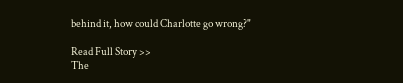behind it, how could Charlotte go wrong?"

Read Full Story >>
The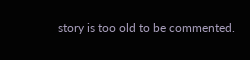story is too old to be commented.